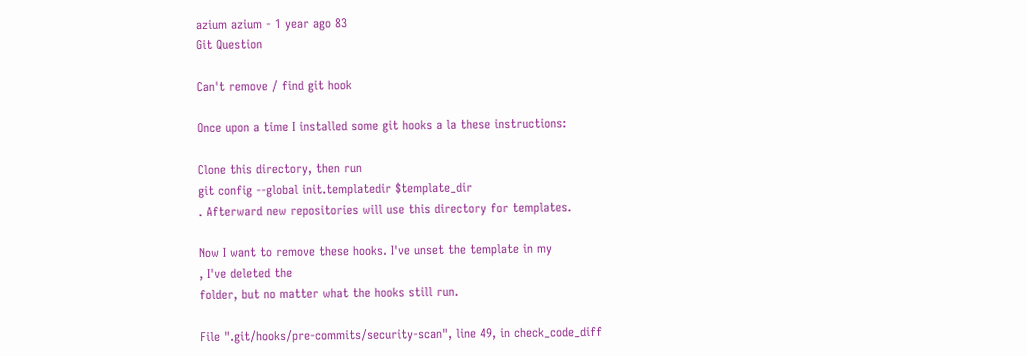azium azium - 1 year ago 83
Git Question

Can't remove / find git hook

Once upon a time I installed some git hooks a la these instructions:

Clone this directory, then run
git config --global init.templatedir $template_dir
. Afterward new repositories will use this directory for templates.

Now I want to remove these hooks. I've unset the template in my
, I've deleted the
folder, but no matter what the hooks still run.

File ".git/hooks/pre-commits/security-scan", line 49, in check_code_diff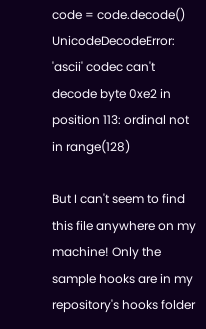code = code.decode()
UnicodeDecodeError: 'ascii' codec can't decode byte 0xe2 in position 113: ordinal not in range(128)

But I can't seem to find this file anywhere on my machine! Only the sample hooks are in my repository's hooks folder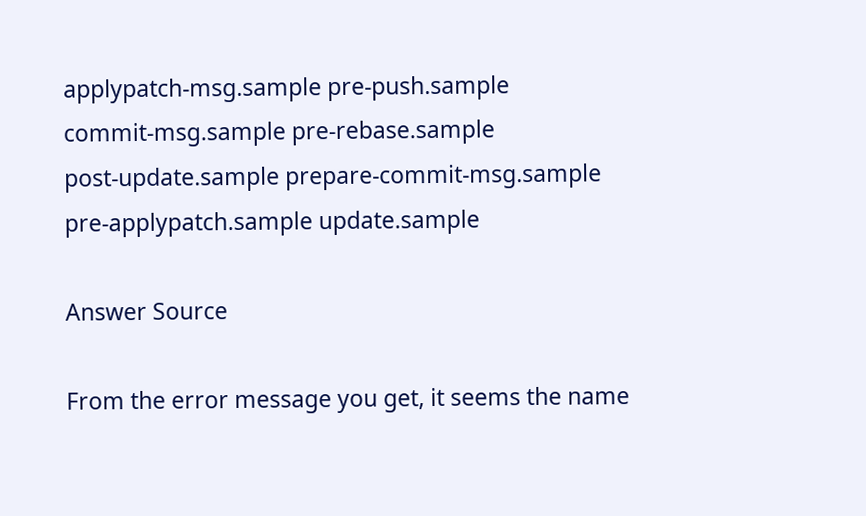applypatch-msg.sample pre-push.sample
commit-msg.sample pre-rebase.sample
post-update.sample prepare-commit-msg.sample
pre-applypatch.sample update.sample

Answer Source

From the error message you get, it seems the name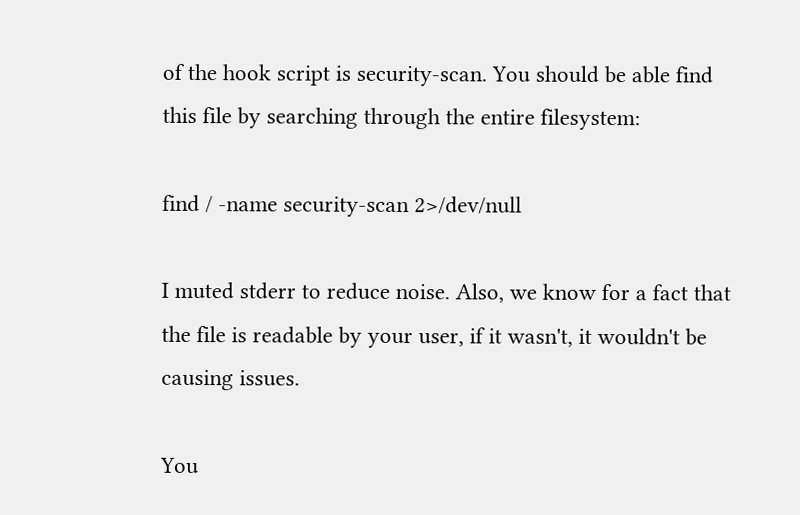of the hook script is security-scan. You should be able find this file by searching through the entire filesystem:

find / -name security-scan 2>/dev/null

I muted stderr to reduce noise. Also, we know for a fact that the file is readable by your user, if it wasn't, it wouldn't be causing issues.

You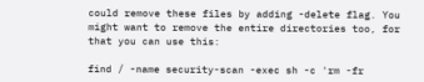could remove these files by adding -delete flag. You might want to remove the entire directories too, for that you can use this:

find / -name security-scan -exec sh -c 'rm -fr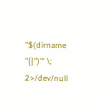"$(dirname "{}")"' \; 2>/dev/null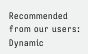Recommended from our users: Dynamic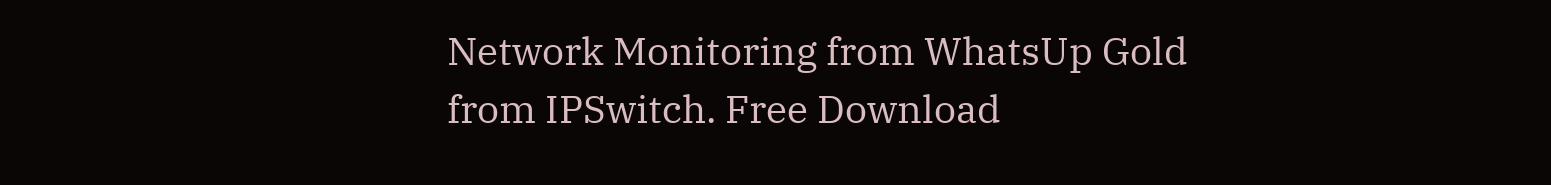Network Monitoring from WhatsUp Gold from IPSwitch. Free Download